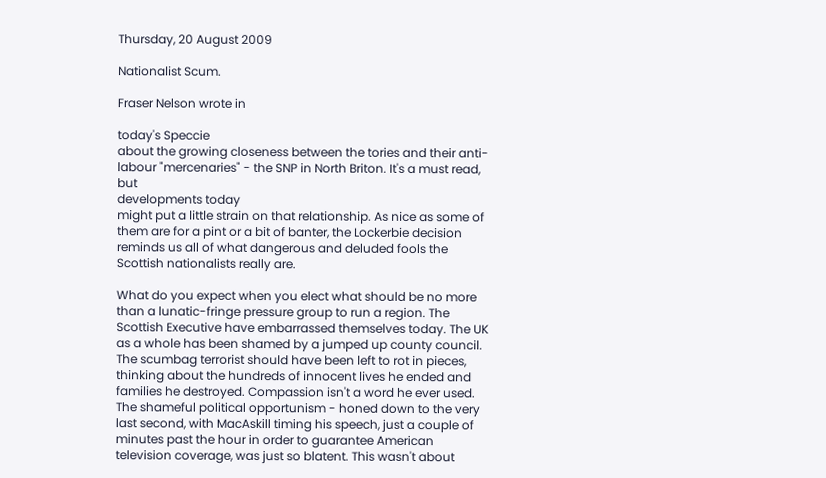Thursday, 20 August 2009

Nationalist Scum.

Fraser Nelson wrote in

today's Speccie
about the growing closeness between the tories and their anti-labour "mercenaries" - the SNP in North Briton. It's a must read, but
developments today
might put a little strain on that relationship. As nice as some of them are for a pint or a bit of banter, the Lockerbie decision reminds us all of what dangerous and deluded fools the Scottish nationalists really are.

What do you expect when you elect what should be no more than a lunatic-fringe pressure group to run a region. The Scottish Executive have embarrassed themselves today. The UK as a whole has been shamed by a jumped up county council. The scumbag terrorist should have been left to rot in pieces, thinking about the hundreds of innocent lives he ended and families he destroyed. Compassion isn't a word he ever used. The shameful political opportunism - honed down to the very last second, with MacAskill timing his speech, just a couple of minutes past the hour in order to guarantee American television coverage, was just so blatent. This wasn't about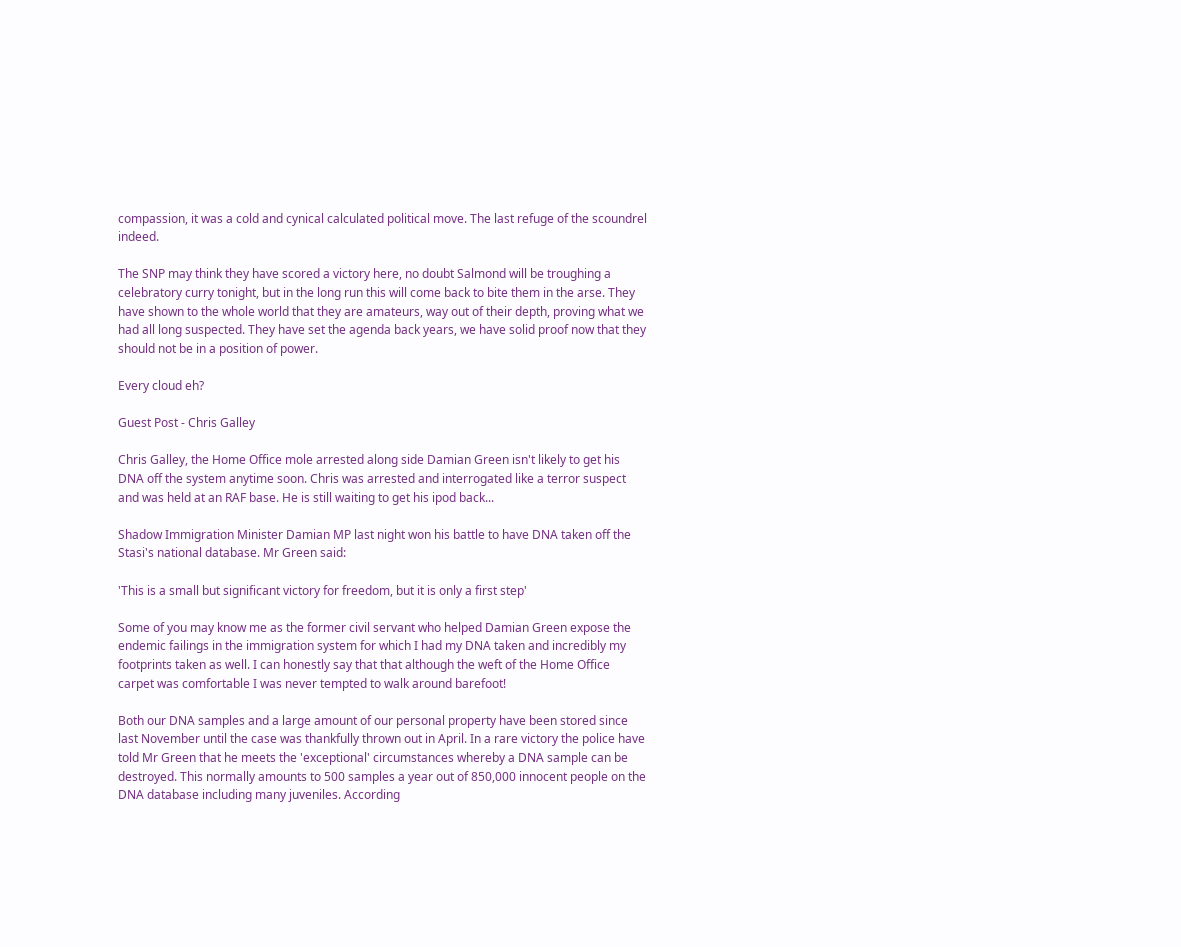compassion, it was a cold and cynical calculated political move. The last refuge of the scoundrel indeed.

The SNP may think they have scored a victory here, no doubt Salmond will be troughing a celebratory curry tonight, but in the long run this will come back to bite them in the arse. They have shown to the whole world that they are amateurs, way out of their depth, proving what we had all long suspected. They have set the agenda back years, we have solid proof now that they should not be in a position of power.

Every cloud eh?

Guest Post - Chris Galley

Chris Galley, the Home Office mole arrested along side Damian Green isn't likely to get his DNA off the system anytime soon. Chris was arrested and interrogated like a terror suspect and was held at an RAF base. He is still waiting to get his ipod back...

Shadow Immigration Minister Damian MP last night won his battle to have DNA taken off the Stasi's national database. Mr Green said:

'This is a small but significant victory for freedom, but it is only a first step'

Some of you may know me as the former civil servant who helped Damian Green expose the endemic failings in the immigration system for which I had my DNA taken and incredibly my footprints taken as well. I can honestly say that that although the weft of the Home Office carpet was comfortable I was never tempted to walk around barefoot!

Both our DNA samples and a large amount of our personal property have been stored since last November until the case was thankfully thrown out in April. In a rare victory the police have told Mr Green that he meets the 'exceptional' circumstances whereby a DNA sample can be destroyed. This normally amounts to 500 samples a year out of 850,000 innocent people on the DNA database including many juveniles. According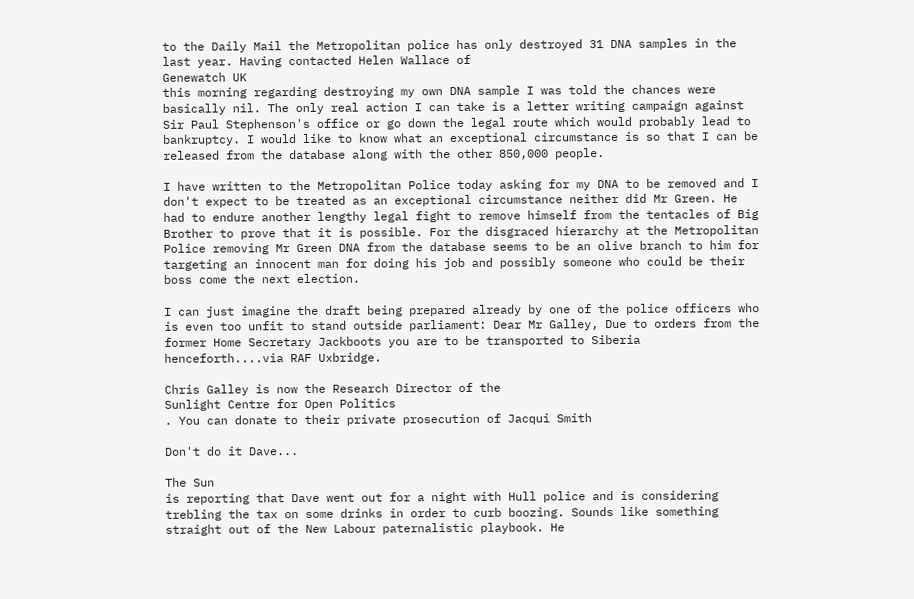to the Daily Mail the Metropolitan police has only destroyed 31 DNA samples in the last year. Having contacted Helen Wallace of
Genewatch UK
this morning regarding destroying my own DNA sample I was told the chances were basically nil. The only real action I can take is a letter writing campaign against Sir Paul Stephenson's office or go down the legal route which would probably lead to bankruptcy. I would like to know what an exceptional circumstance is so that I can be released from the database along with the other 850,000 people.

I have written to the Metropolitan Police today asking for my DNA to be removed and I don't expect to be treated as an exceptional circumstance neither did Mr Green. He had to endure another lengthy legal fight to remove himself from the tentacles of Big Brother to prove that it is possible. For the disgraced hierarchy at the Metropolitan Police removing Mr Green DNA from the database seems to be an olive branch to him for targeting an innocent man for doing his job and possibly someone who could be their boss come the next election.

I can just imagine the draft being prepared already by one of the police officers who is even too unfit to stand outside parliament: Dear Mr Galley, Due to orders from the former Home Secretary Jackboots you are to be transported to Siberia henceforth....via RAF Uxbridge.

Chris Galley is now the Research Director of the
Sunlight Centre for Open Politics
. You can donate to their private prosecution of Jacqui Smith

Don't do it Dave...

The Sun
is reporting that Dave went out for a night with Hull police and is considering trebling the tax on some drinks in order to curb boozing. Sounds like something straight out of the New Labour paternalistic playbook. He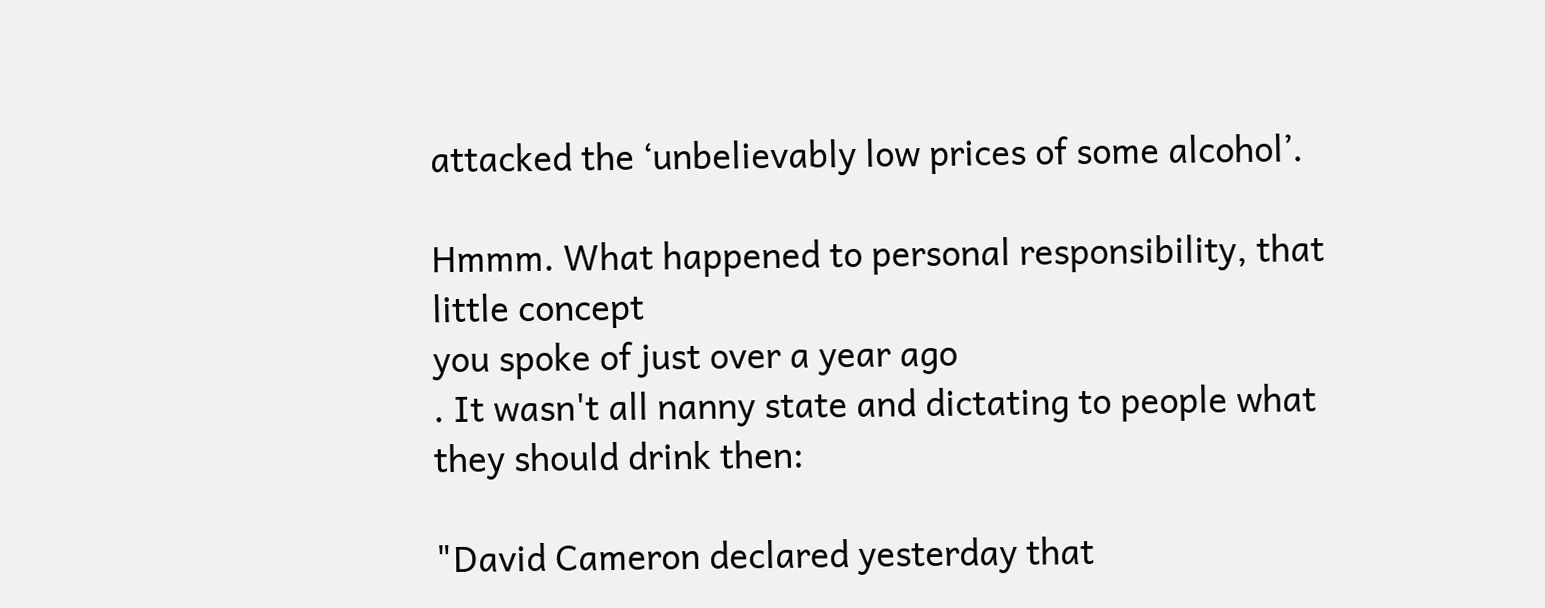attacked the ‘unbelievably low prices of some alcohol’.

Hmmm. What happened to personal responsibility, that little concept
you spoke of just over a year ago
. It wasn't all nanny state and dictating to people what they should drink then:

"David Cameron declared yesterday that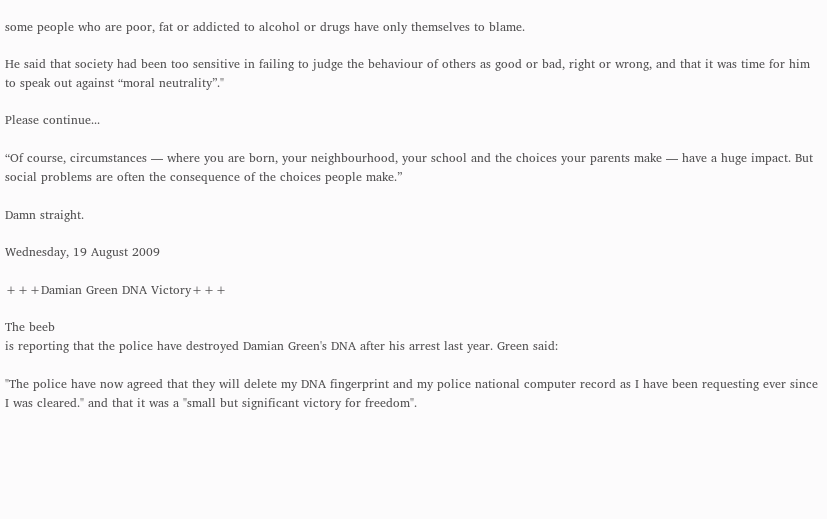some people who are poor, fat or addicted to alcohol or drugs have only themselves to blame.

He said that society had been too sensitive in failing to judge the behaviour of others as good or bad, right or wrong, and that it was time for him to speak out against “moral neutrality”."

Please continue...

“Of course, circumstances — where you are born, your neighbourhood, your school and the choices your parents make — have a huge impact. But social problems are often the consequence of the choices people make.”

Damn straight.

Wednesday, 19 August 2009

+++Damian Green DNA Victory+++

The beeb
is reporting that the police have destroyed Damian Green's DNA after his arrest last year. Green said:

"The police have now agreed that they will delete my DNA fingerprint and my police national computer record as I have been requesting ever since I was cleared." and that it was a "small but significant victory for freedom".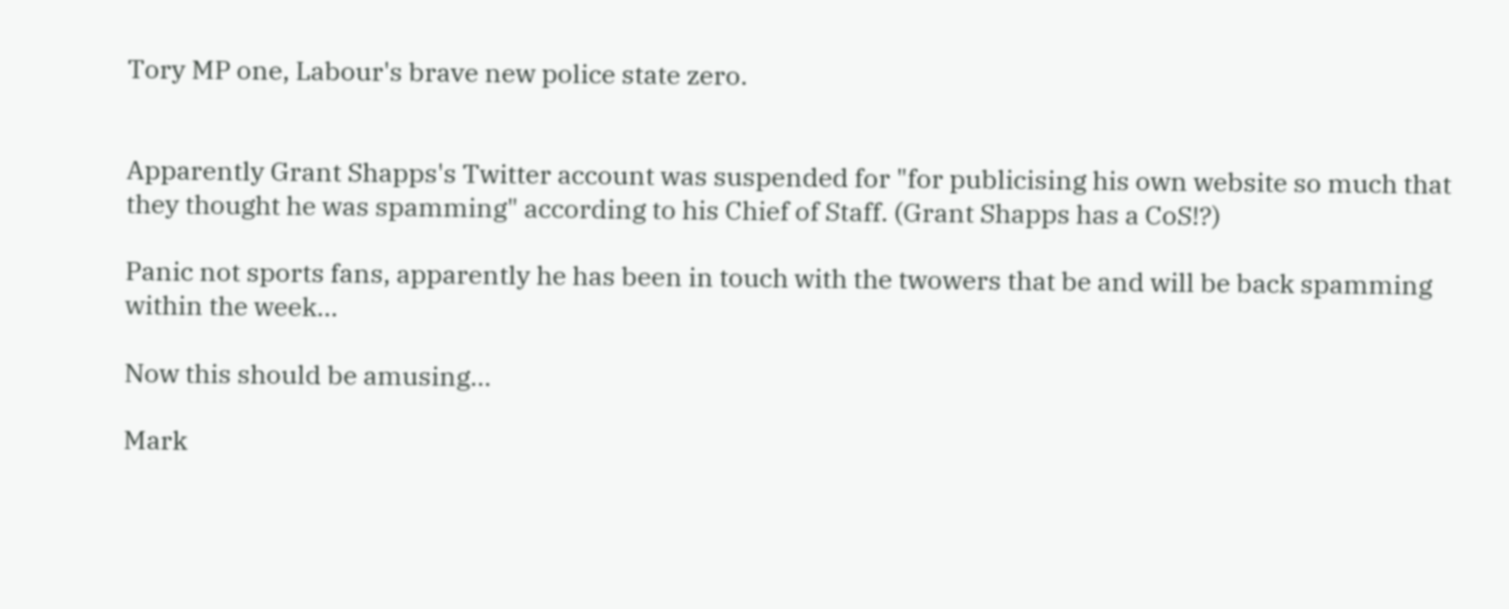Tory MP one, Labour's brave new police state zero.


Apparently Grant Shapps's Twitter account was suspended for "for publicising his own website so much that they thought he was spamming" according to his Chief of Staff. (Grant Shapps has a CoS!?)

Panic not sports fans, apparently he has been in touch with the twowers that be and will be back spamming within the week...

Now this should be amusing...

Mark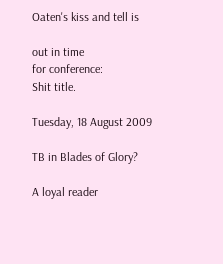Oaten's kiss and tell is

out in time
for conference:
Shit title.

Tuesday, 18 August 2009

TB in Blades of Glory?

A loyal reader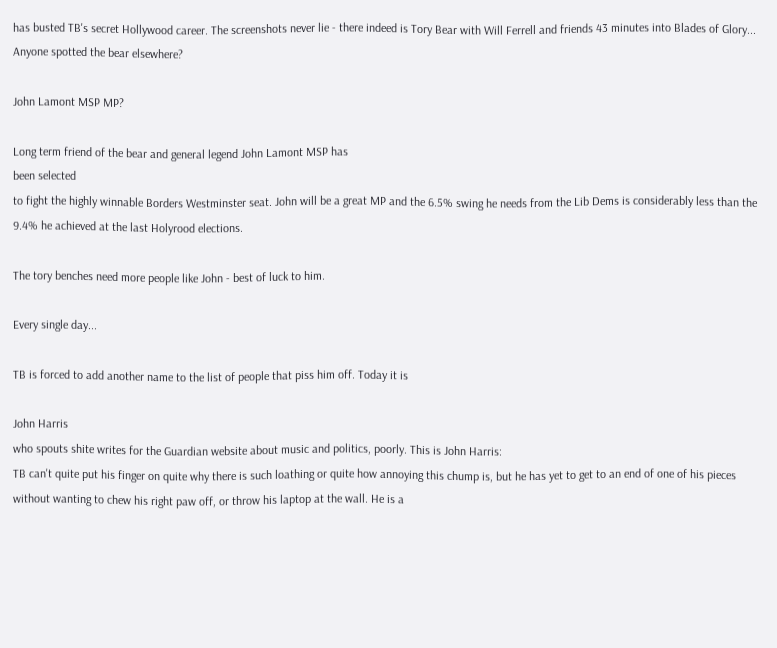has busted TB's secret Hollywood career. The screenshots never lie - there indeed is Tory Bear with Will Ferrell and friends 43 minutes into Blades of Glory...
Anyone spotted the bear elsewhere?

John Lamont MSP MP?

Long term friend of the bear and general legend John Lamont MSP has
been selected
to fight the highly winnable Borders Westminster seat. John will be a great MP and the 6.5% swing he needs from the Lib Dems is considerably less than the 9.4% he achieved at the last Holyrood elections.

The tory benches need more people like John - best of luck to him.

Every single day...

TB is forced to add another name to the list of people that piss him off. Today it is

John Harris
who spouts shite writes for the Guardian website about music and politics, poorly. This is John Harris:
TB can't quite put his finger on quite why there is such loathing or quite how annoying this chump is, but he has yet to get to an end of one of his pieces without wanting to chew his right paw off, or throw his laptop at the wall. He is a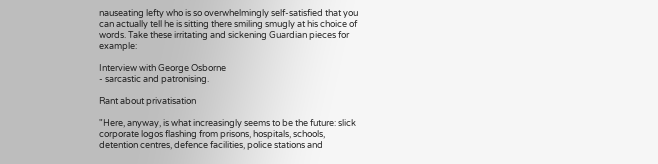nauseating lefty who is so overwhelmingly self-satisfied that you can actually tell he is sitting there smiling smugly at his choice of words. Take these irritating and sickening Guardian pieces for example:

Interview with George Osborne
- sarcastic and patronising.

Rant about privatisation

"Here, anyway, is what increasingly seems to be the future: slick corporate logos flashing from prisons, hospitals, schools, detention centres, defence facilities, police stations and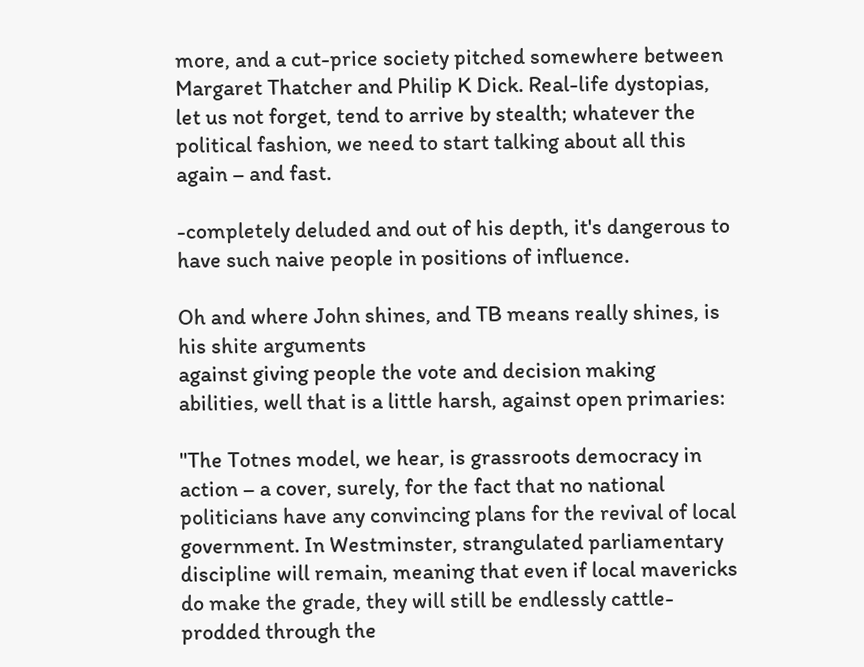more, and a cut-price society pitched somewhere between Margaret Thatcher and Philip K Dick. Real-life dystopias, let us not forget, tend to arrive by stealth; whatever the political fashion, we need to start talking about all this again – and fast.

-completely deluded and out of his depth, it's dangerous to have such naive people in positions of influence.

Oh and where John shines, and TB means really shines, is
his shite arguments
against giving people the vote and decision making abilities, well that is a little harsh, against open primaries:

"The Totnes model, we hear, is grassroots democracy in action – a cover, surely, for the fact that no national politicians have any convincing plans for the revival of local government. In Westminster, strangulated parliamentary discipline will remain, meaning that even if local mavericks do make the grade, they will still be endlessly cattle-prodded through the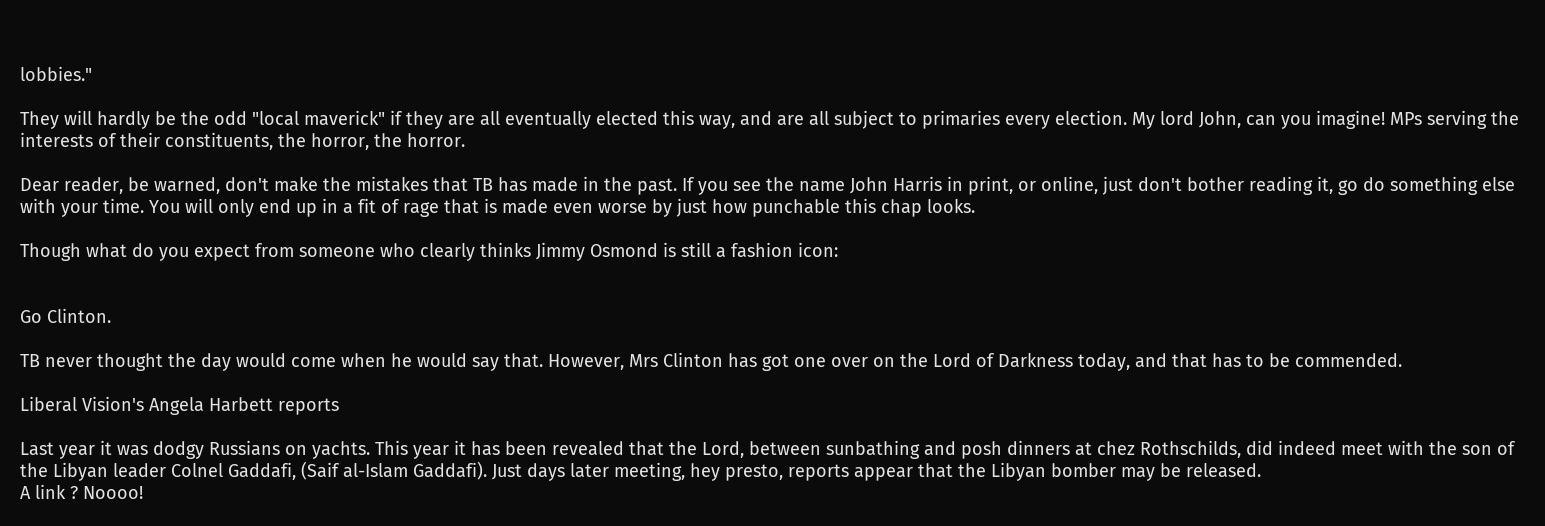lobbies."

They will hardly be the odd "local maverick" if they are all eventually elected this way, and are all subject to primaries every election. My lord John, can you imagine! MPs serving the interests of their constituents, the horror, the horror.

Dear reader, be warned, don't make the mistakes that TB has made in the past. If you see the name John Harris in print, or online, just don't bother reading it, go do something else with your time. You will only end up in a fit of rage that is made even worse by just how punchable this chap looks.

Though what do you expect from someone who clearly thinks Jimmy Osmond is still a fashion icon:


Go Clinton.

TB never thought the day would come when he would say that. However, Mrs Clinton has got one over on the Lord of Darkness today, and that has to be commended.

Liberal Vision's Angela Harbett reports

Last year it was dodgy Russians on yachts. This year it has been revealed that the Lord, between sunbathing and posh dinners at chez Rothschilds, did indeed meet with the son of the Libyan leader Colnel Gaddafi, (Saif al-Islam Gaddafi). Just days later meeting, hey presto, reports appear that the Libyan bomber may be released.
A link ? Noooo!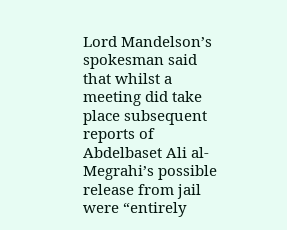Lord Mandelson’s spokesman said that whilst a meeting did take place subsequent reports of Abdelbaset Ali al-Megrahi’s possible release from jail were “entirely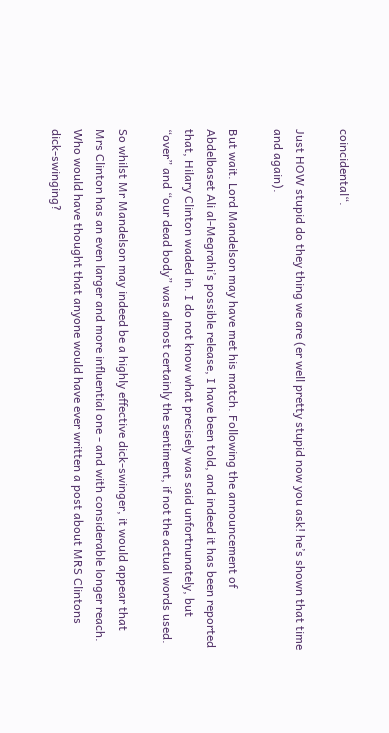coincidental“.

Just HOW stupid do they thing we are (er well pretty stupid now you ask! he’s shown that time and again).

But wait. Lord Mandelson may have met his match. Following the announcement of Abdelbaset Ali al-Megrahi’s possible release, I have been told, and indeed it has been reported that, Hilary Clinton waded in. I do not know what precisely was said unfortnunately, but “over” and “our dead body” was almost certainly the sentiment, if not the actual words used.

So whilst Mr Mandelson may indeed be a highly effective dick-swinger, it would appear that Mrs Clinton has an even larger and more influential one - and with considerable longer reach. Who would have thought that anyone would have ever written a post about MRS Clintons dick-swinging?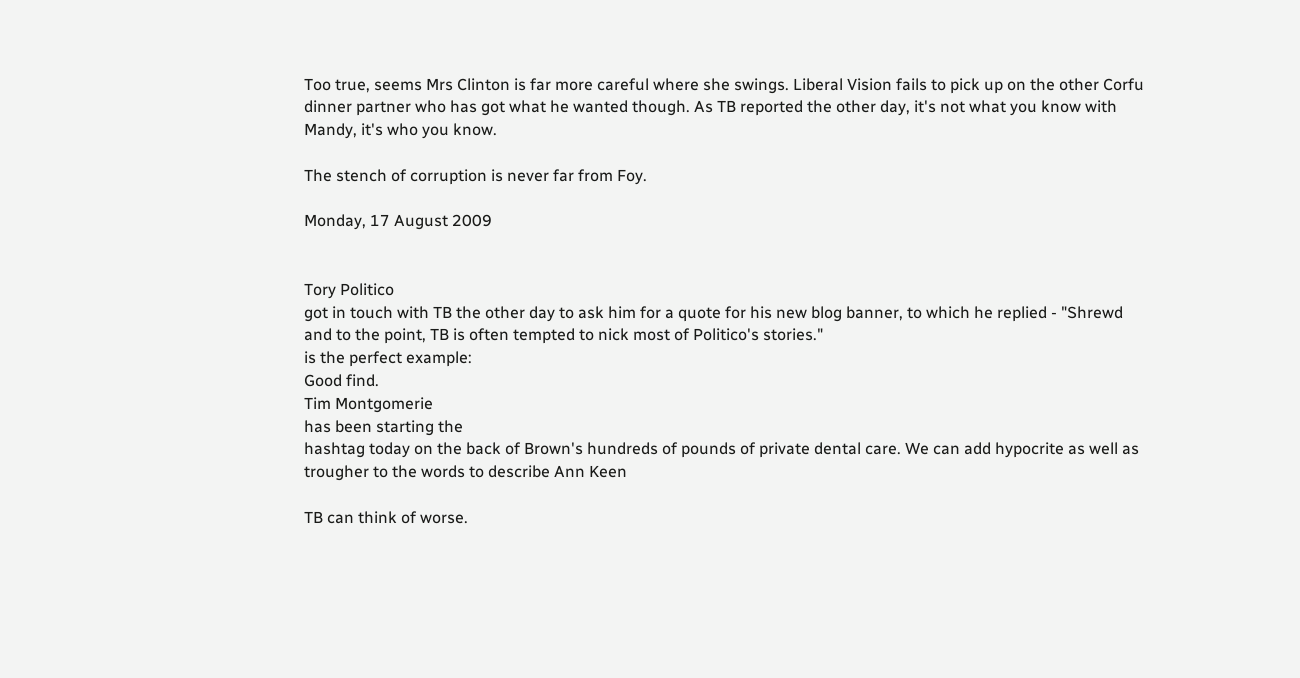Too true, seems Mrs Clinton is far more careful where she swings. Liberal Vision fails to pick up on the other Corfu dinner partner who has got what he wanted though. As TB reported the other day, it's not what you know with Mandy, it's who you know.

The stench of corruption is never far from Foy.

Monday, 17 August 2009


Tory Politico
got in touch with TB the other day to ask him for a quote for his new blog banner, to which he replied - "Shrewd and to the point, TB is often tempted to nick most of Politico's stories."
is the perfect example:
Good find.
Tim Montgomerie
has been starting the
hashtag today on the back of Brown's hundreds of pounds of private dental care. We can add hypocrite as well as trougher to the words to describe Ann Keen

TB can think of worse.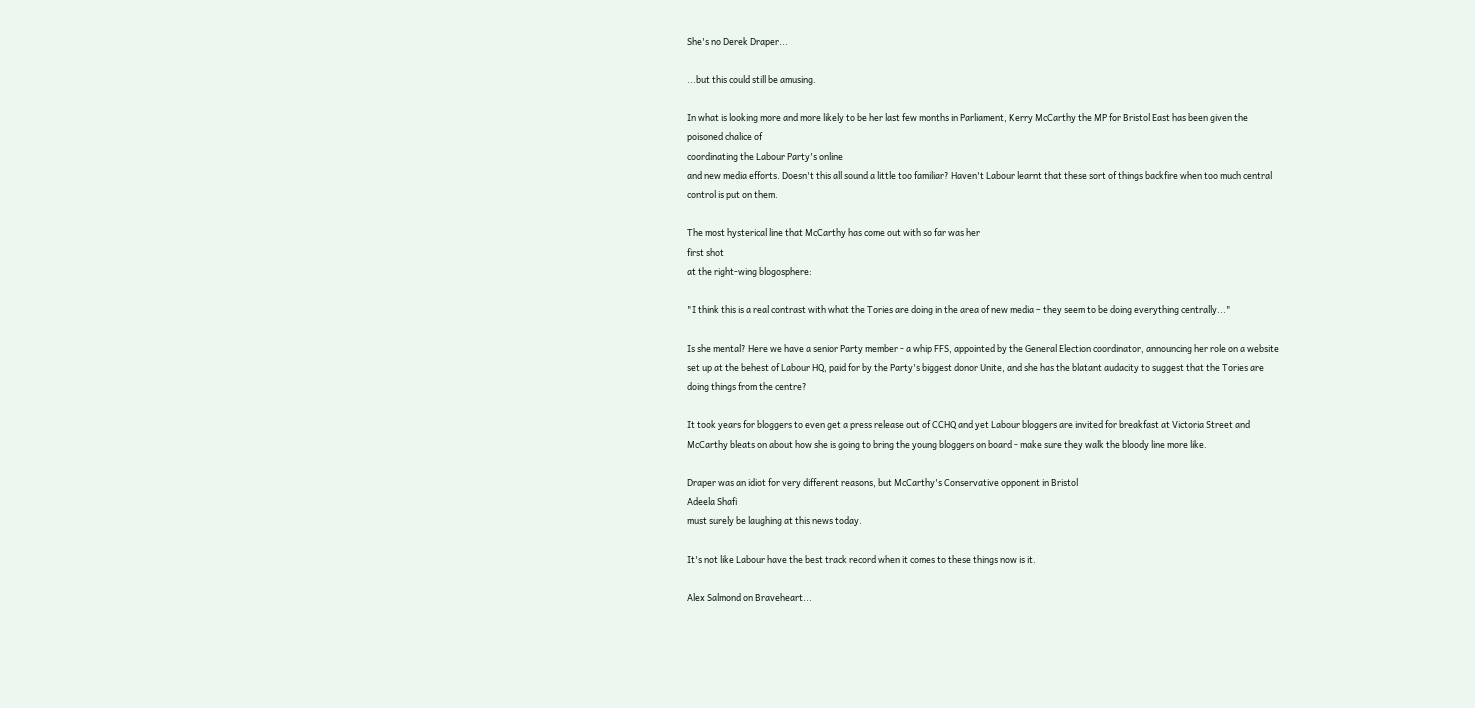She's no Derek Draper...

...but this could still be amusing.

In what is looking more and more likely to be her last few months in Parliament, Kerry McCarthy the MP for Bristol East has been given the poisoned chalice of
coordinating the Labour Party's online
and new media efforts. Doesn't this all sound a little too familiar? Haven't Labour learnt that these sort of things backfire when too much central control is put on them.

The most hysterical line that McCarthy has come out with so far was her
first shot
at the right-wing blogosphere:

"I think this is a real contrast with what the Tories are doing in the area of new media – they seem to be doing everything centrally..."

Is she mental? Here we have a senior Party member - a whip FFS, appointed by the General Election coordinator, announcing her role on a website set up at the behest of Labour HQ, paid for by the Party's biggest donor Unite, and she has the blatant audacity to suggest that the Tories are doing things from the centre?

It took years for bloggers to even get a press release out of CCHQ and yet Labour bloggers are invited for breakfast at Victoria Street and McCarthy bleats on about how she is going to bring the young bloggers on board - make sure they walk the bloody line more like.

Draper was an idiot for very different reasons, but McCarthy's Conservative opponent in Bristol
Adeela Shafi
must surely be laughing at this news today.

It's not like Labour have the best track record when it comes to these things now is it.

Alex Salmond on Braveheart...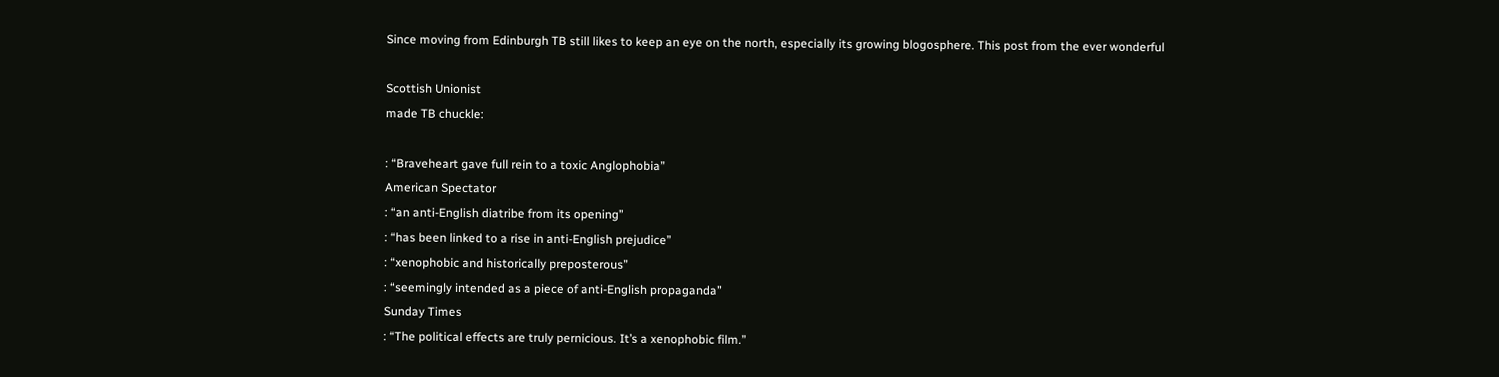Since moving from Edinburgh TB still likes to keep an eye on the north, especially its growing blogosphere. This post from the ever wonderful

Scottish Unionist
made TB chuckle:

: “Braveheart gave full rein to a toxic Anglophobia”
American Spectator
: “an anti-English diatribe from its opening”
: “has been linked to a rise in anti-English prejudice”
: “xenophobic and historically preposterous”
: “seemingly intended as a piece of anti-English propaganda”
Sunday Times
: “The political effects are truly pernicious. It’s a xenophobic film.”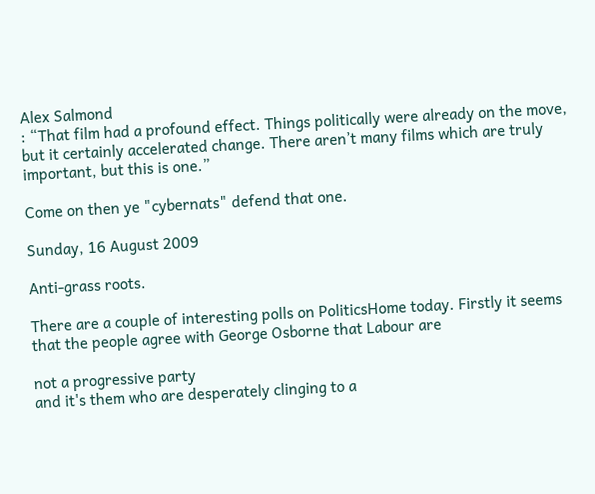Alex Salmond
: “That film had a profound effect. Things politically were already on the move, but it certainly accelerated change. There aren’t many films which are truly important, but this is one.”

Come on then ye "cybernats" defend that one.

Sunday, 16 August 2009

Anti-grass roots.

There are a couple of interesting polls on PoliticsHome today. Firstly it seems that the people agree with George Osborne that Labour are

not a progressive party
and it's them who are desperately clinging to a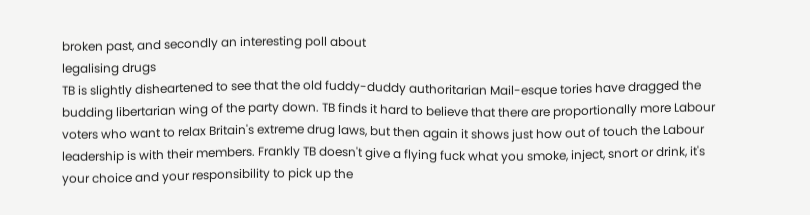broken past, and secondly an interesting poll about
legalising drugs
TB is slightly disheartened to see that the old fuddy-duddy authoritarian Mail-esque tories have dragged the budding libertarian wing of the party down. TB finds it hard to believe that there are proportionally more Labour voters who want to relax Britain's extreme drug laws, but then again it shows just how out of touch the Labour leadership is with their members. Frankly TB doesn't give a flying fuck what you smoke, inject, snort or drink, it's your choice and your responsibility to pick up the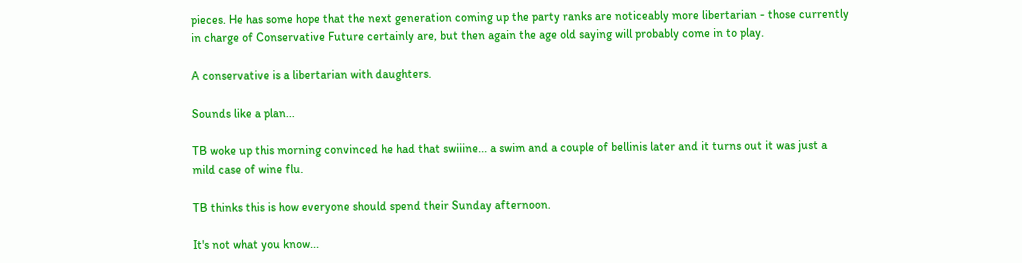pieces. He has some hope that the next generation coming up the party ranks are noticeably more libertarian - those currently in charge of Conservative Future certainly are, but then again the age old saying will probably come in to play.

A conservative is a libertarian with daughters.

Sounds like a plan...

TB woke up this morning convinced he had that swiiine... a swim and a couple of bellinis later and it turns out it was just a mild case of wine flu.

TB thinks this is how everyone should spend their Sunday afternoon.

It's not what you know...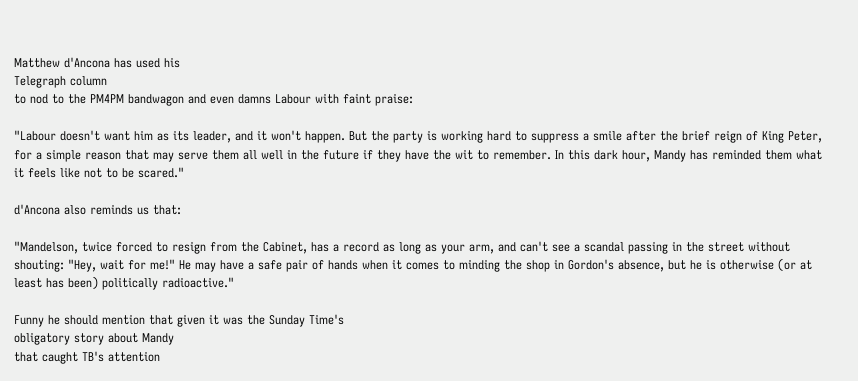Matthew d'Ancona has used his
Telegraph column
to nod to the PM4PM bandwagon and even damns Labour with faint praise:

"Labour doesn't want him as its leader, and it won't happen. But the party is working hard to suppress a smile after the brief reign of King Peter, for a simple reason that may serve them all well in the future if they have the wit to remember. In this dark hour, Mandy has reminded them what it feels like not to be scared."

d'Ancona also reminds us that:

"Mandelson, twice forced to resign from the Cabinet, has a record as long as your arm, and can't see a scandal passing in the street without shouting: "Hey, wait for me!" He may have a safe pair of hands when it comes to minding the shop in Gordon's absence, but he is otherwise (or at least has been) politically radioactive."

Funny he should mention that given it was the Sunday Time's
obligatory story about Mandy
that caught TB's attention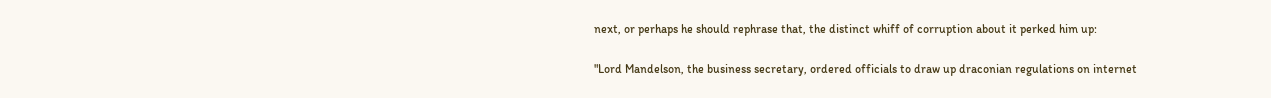next, or perhaps he should rephrase that, the distinct whiff of corruption about it perked him up:

"Lord Mandelson, the business secretary, ordered officials to draw up draconian regulations on internet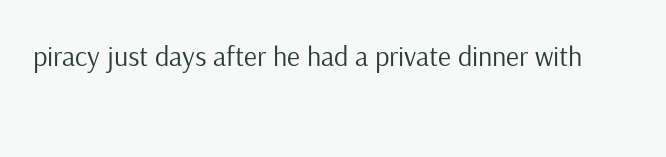piracy just days after he had a private dinner with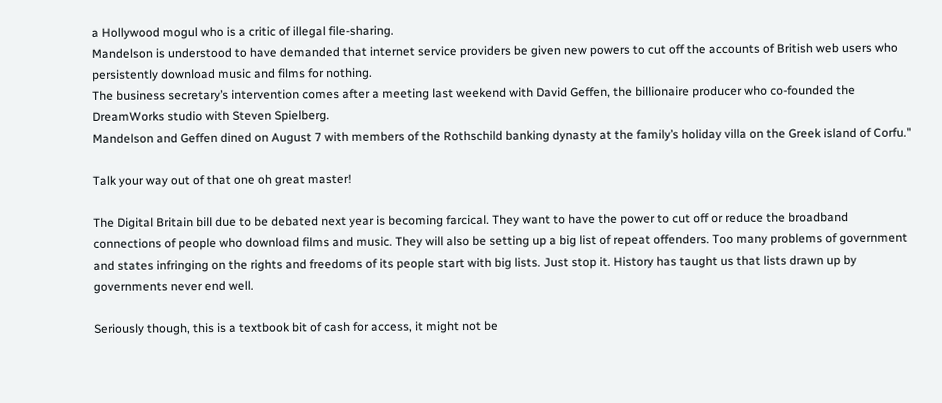a Hollywood mogul who is a critic of illegal file-sharing.
Mandelson is understood to have demanded that internet service providers be given new powers to cut off the accounts of British web users who persistently download music and films for nothing.
The business secretary’s intervention comes after a meeting last weekend with David Geffen, the billionaire producer who co-founded the DreamWorks studio with Steven Spielberg.
Mandelson and Geffen dined on August 7 with members of the Rothschild banking dynasty at the family’s holiday villa on the Greek island of Corfu."

Talk your way out of that one oh great master!

The Digital Britain bill due to be debated next year is becoming farcical. They want to have the power to cut off or reduce the broadband connections of people who download films and music. They will also be setting up a big list of repeat offenders. Too many problems of government and states infringing on the rights and freedoms of its people start with big lists. Just stop it. History has taught us that lists drawn up by governments never end well.

Seriously though, this is a textbook bit of cash for access, it might not be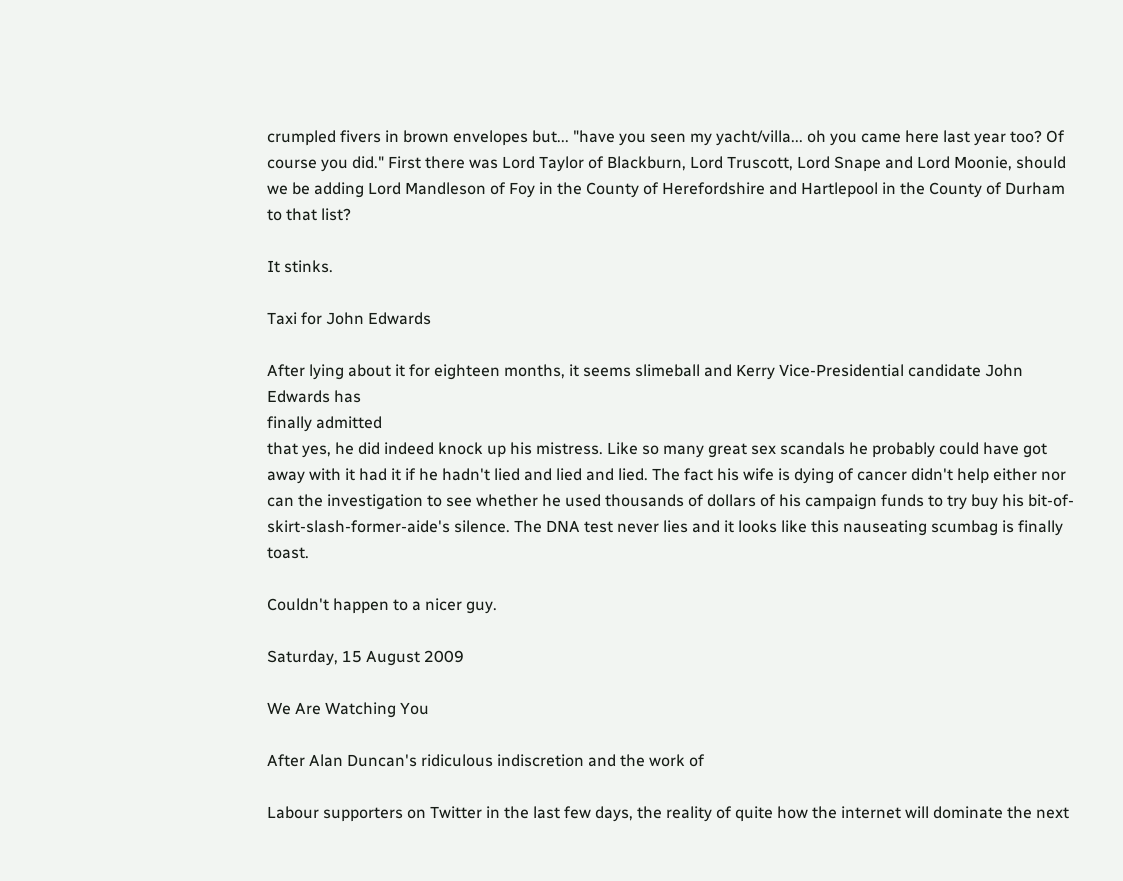crumpled fivers in brown envelopes but... "have you seen my yacht/villa... oh you came here last year too? Of course you did." First there was Lord Taylor of Blackburn, Lord Truscott, Lord Snape and Lord Moonie, should we be adding Lord Mandleson of Foy in the County of Herefordshire and Hartlepool in the County of Durham to that list?

It stinks.

Taxi for John Edwards

After lying about it for eighteen months, it seems slimeball and Kerry Vice-Presidential candidate John Edwards has
finally admitted
that yes, he did indeed knock up his mistress. Like so many great sex scandals he probably could have got away with it had it if he hadn't lied and lied and lied. The fact his wife is dying of cancer didn't help either nor can the investigation to see whether he used thousands of dollars of his campaign funds to try buy his bit-of-skirt-slash-former-aide's silence. The DNA test never lies and it looks like this nauseating scumbag is finally toast.

Couldn't happen to a nicer guy.

Saturday, 15 August 2009

We Are Watching You

After Alan Duncan's ridiculous indiscretion and the work of

Labour supporters on Twitter in the last few days, the reality of quite how the internet will dominate the next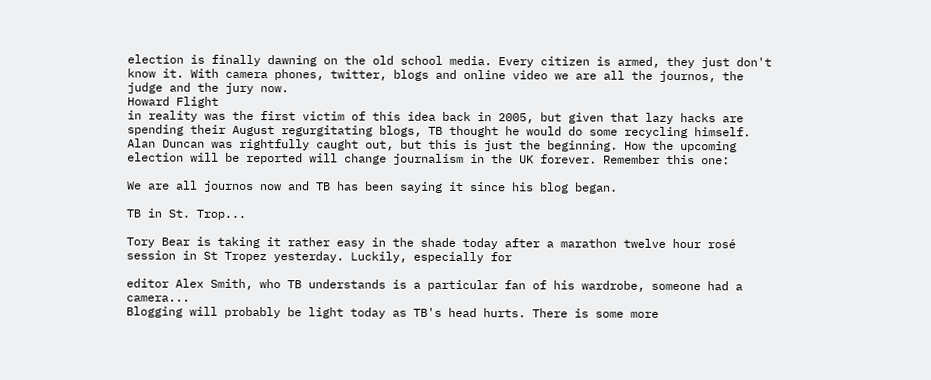election is finally dawning on the old school media. Every citizen is armed, they just don't know it. With camera phones, twitter, blogs and online video we are all the journos, the judge and the jury now.
Howard Flight
in reality was the first victim of this idea back in 2005, but given that lazy hacks are spending their August regurgitating blogs, TB thought he would do some recycling himself. Alan Duncan was rightfully caught out, but this is just the beginning. How the upcoming election will be reported will change journalism in the UK forever. Remember this one:

We are all journos now and TB has been saying it since his blog began.

TB in St. Trop...

Tory Bear is taking it rather easy in the shade today after a marathon twelve hour rosé session in St Tropez yesterday. Luckily, especially for

editor Alex Smith, who TB understands is a particular fan of his wardrobe, someone had a camera...
Blogging will probably be light today as TB's head hurts. There is some more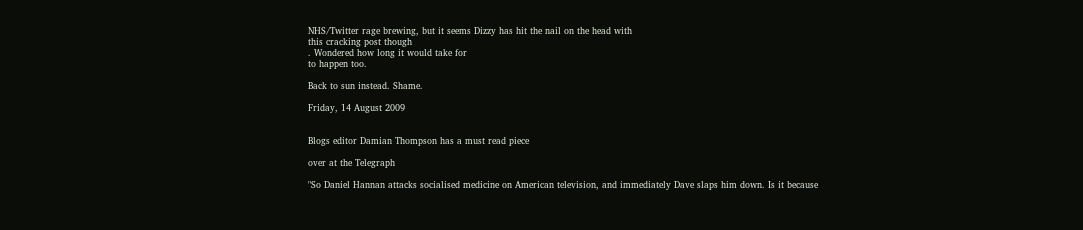NHS/Twitter rage brewing, but it seems Dizzy has hit the nail on the head with
this cracking post though
. Wondered how long it would take for
to happen too.

Back to sun instead. Shame.

Friday, 14 August 2009


Blogs editor Damian Thompson has a must read piece

over at the Telegraph

"So Daniel Hannan attacks socialised medicine on American television, and immediately Dave slaps him down. Is it because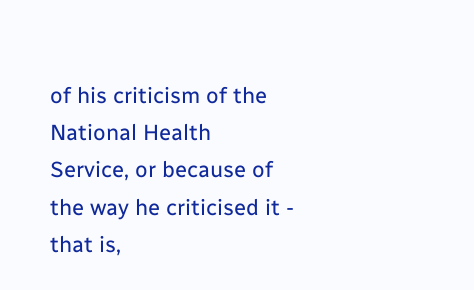of his criticism of the National Health Service, or because of the way he criticised it - that is,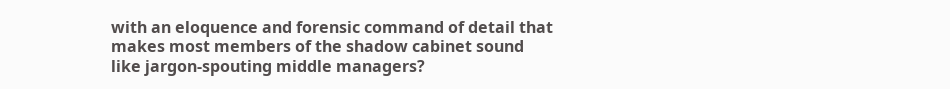with an eloquence and forensic command of detail that makes most members of the shadow cabinet sound like jargon-spouting middle managers?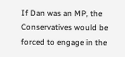If Dan was an MP, the Conservatives would be forced to engage in the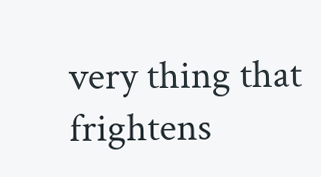very thing that frightens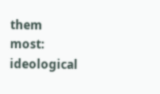them most: ideological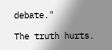debate."

The truth hurts.